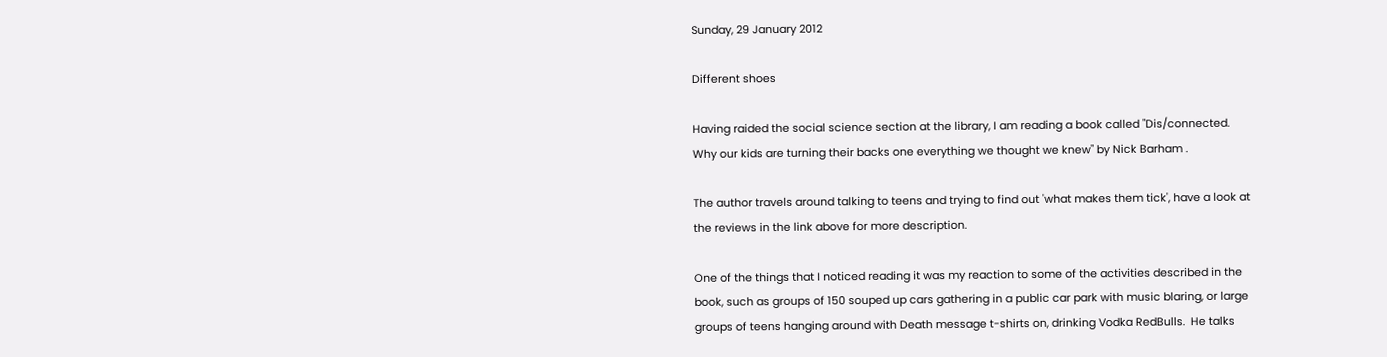Sunday, 29 January 2012

Different shoes

Having raided the social science section at the library, I am reading a book called "Dis/connected. Why our kids are turning their backs one everything we thought we knew" by Nick Barham .

The author travels around talking to teens and trying to find out 'what makes them tick', have a look at the reviews in the link above for more description.

One of the things that I noticed reading it was my reaction to some of the activities described in the book, such as groups of 150 souped up cars gathering in a public car park with music blaring, or large groups of teens hanging around with Death message t-shirts on, drinking Vodka RedBulls.  He talks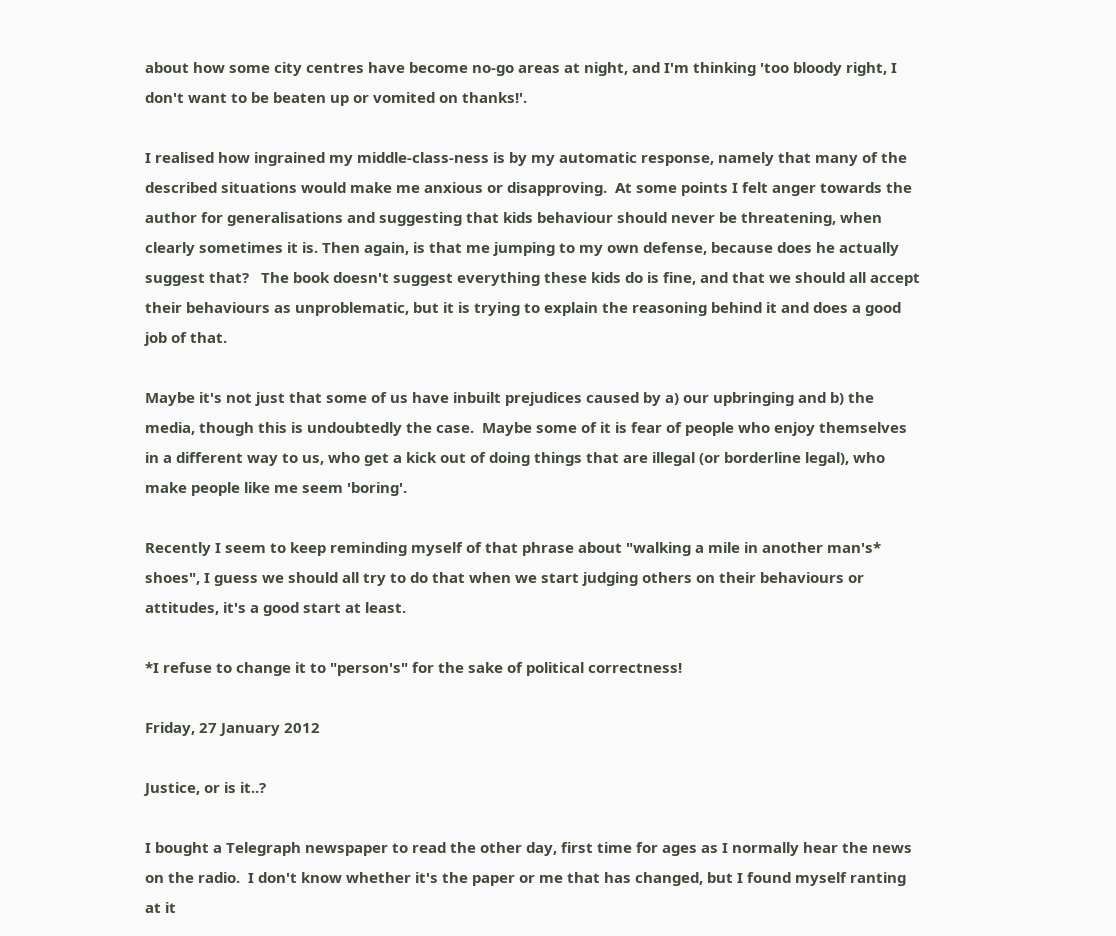about how some city centres have become no-go areas at night, and I'm thinking 'too bloody right, I don't want to be beaten up or vomited on thanks!'.

I realised how ingrained my middle-class-ness is by my automatic response, namely that many of the described situations would make me anxious or disapproving.  At some points I felt anger towards the author for generalisations and suggesting that kids behaviour should never be threatening, when clearly sometimes it is. Then again, is that me jumping to my own defense, because does he actually suggest that?   The book doesn't suggest everything these kids do is fine, and that we should all accept their behaviours as unproblematic, but it is trying to explain the reasoning behind it and does a good job of that.

Maybe it's not just that some of us have inbuilt prejudices caused by a) our upbringing and b) the media, though this is undoubtedly the case.  Maybe some of it is fear of people who enjoy themselves in a different way to us, who get a kick out of doing things that are illegal (or borderline legal), who make people like me seem 'boring'.

Recently I seem to keep reminding myself of that phrase about "walking a mile in another man's* shoes", I guess we should all try to do that when we start judging others on their behaviours or attitudes, it's a good start at least.

*I refuse to change it to "person's" for the sake of political correctness!

Friday, 27 January 2012

Justice, or is it..?

I bought a Telegraph newspaper to read the other day, first time for ages as I normally hear the news on the radio.  I don't know whether it's the paper or me that has changed, but I found myself ranting at it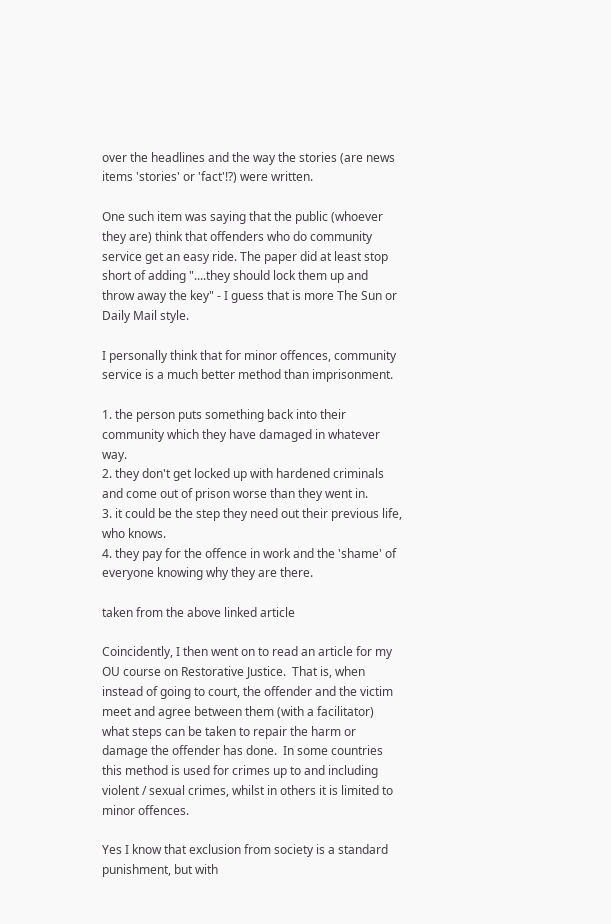over the headlines and the way the stories (are news items 'stories' or 'fact'!?) were written.

One such item was saying that the public (whoever they are) think that offenders who do community service get an easy ride. The paper did at least stop short of adding "....they should lock them up and throw away the key" - I guess that is more The Sun or Daily Mail style.

I personally think that for minor offences, community service is a much better method than imprisonment.

1. the person puts something back into their community which they have damaged in whatever way.
2. they don't get locked up with hardened criminals and come out of prison worse than they went in.
3. it could be the step they need out their previous life, who knows.
4. they pay for the offence in work and the 'shame' of everyone knowing why they are there.

taken from the above linked article

Coincidently, I then went on to read an article for my OU course on Restorative Justice.  That is, when instead of going to court, the offender and the victim meet and agree between them (with a facilitator) what steps can be taken to repair the harm or damage the offender has done.  In some countries this method is used for crimes up to and including violent / sexual crimes, whilst in others it is limited to minor offences.

Yes I know that exclusion from society is a standard punishment, but with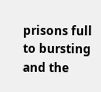prisons full to bursting and the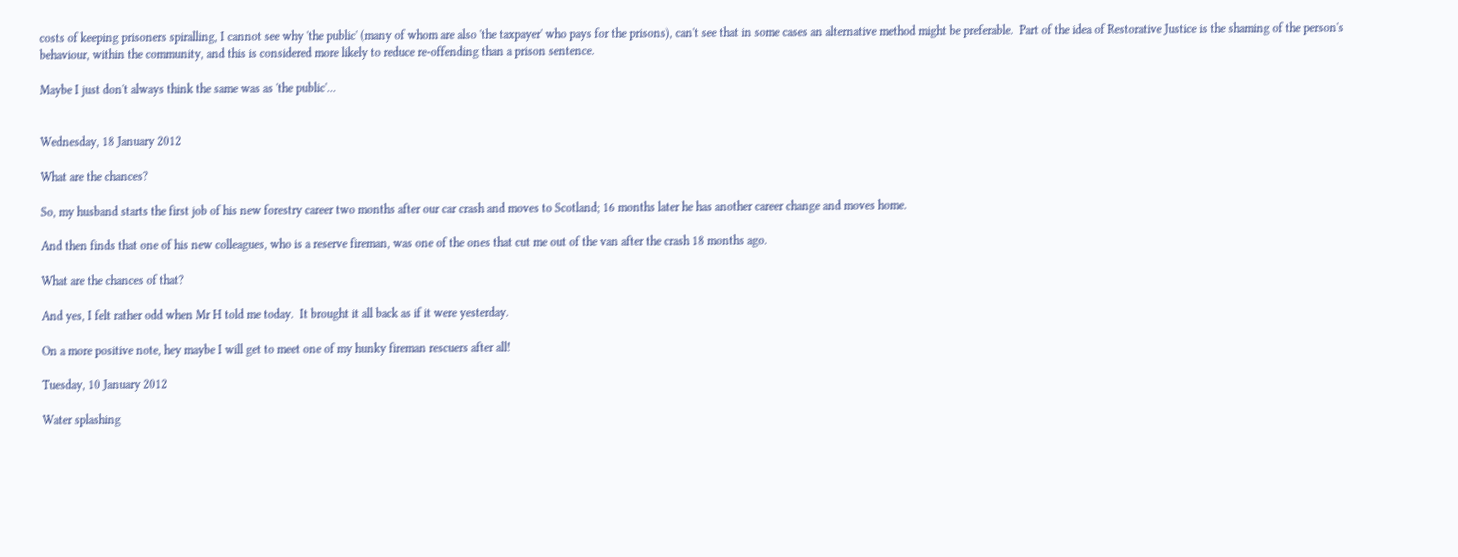costs of keeping prisoners spiralling, I cannot see why 'the public' (many of whom are also 'the taxpayer' who pays for the prisons), can't see that in some cases an alternative method might be preferable.  Part of the idea of Restorative Justice is the shaming of the person's behaviour, within the community, and this is considered more likely to reduce re-offending than a prison sentence.

Maybe I just don't always think the same was as 'the public'...


Wednesday, 18 January 2012

What are the chances?

So, my husband starts the first job of his new forestry career two months after our car crash and moves to Scotland; 16 months later he has another career change and moves home.

And then finds that one of his new colleagues, who is a reserve fireman, was one of the ones that cut me out of the van after the crash 18 months ago.

What are the chances of that?

And yes, I felt rather odd when Mr H told me today.  It brought it all back as if it were yesterday.

On a more positive note, hey maybe I will get to meet one of my hunky fireman rescuers after all!

Tuesday, 10 January 2012

Water splashing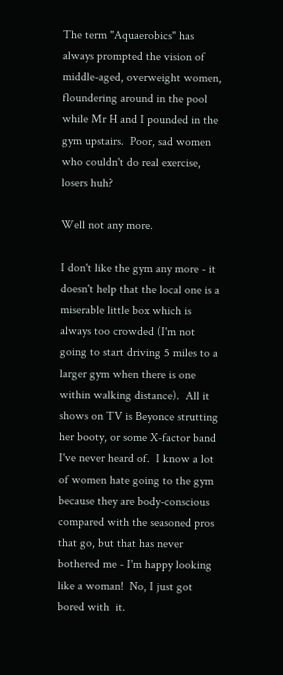The term "Aquaerobics" has always prompted the vision of middle-aged, overweight women, floundering around in the pool while Mr H and I pounded in the gym upstairs.  Poor, sad women who couldn't do real exercise, losers huh?

Well not any more.

I don't like the gym any more - it doesn't help that the local one is a miserable little box which is always too crowded (I'm not going to start driving 5 miles to a larger gym when there is one within walking distance).  All it shows on TV is Beyonce strutting her booty, or some X-factor band I've never heard of.  I know a lot of women hate going to the gym because they are body-conscious compared with the seasoned pros that go, but that has never bothered me - I'm happy looking like a woman!  No, I just got bored with  it.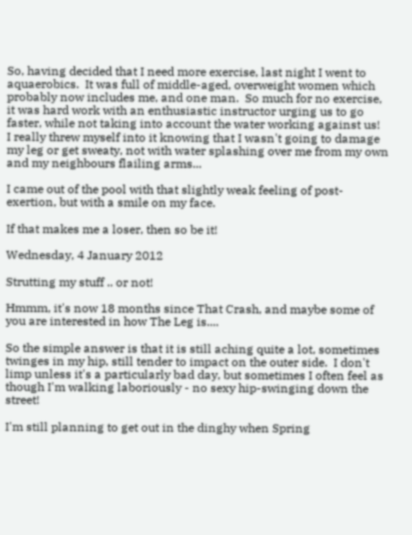So, having decided that I need more exercise, last night I went to aquaerobics.  It was full of middle-aged, overweight women which probably now includes me, and one man.  So much for no exercise, it was hard work with an enthusiastic instructor urging us to go faster, while not taking into account the water working against us!   I really threw myself into it knowing that I wasn't going to damage my leg or get sweaty, not with water splashing over me from my own and my neighbours flailing arms...

I came out of the pool with that slightly weak feeling of post-exertion, but with a smile on my face.

If that makes me a loser, then so be it!

Wednesday, 4 January 2012

Strutting my stuff .. or not!

Hmmm, it's now 18 months since That Crash, and maybe some of you are interested in how The Leg is....

So the simple answer is that it is still aching quite a lot, sometimes twinges in my hip, still tender to impact on the outer side.  I don't limp unless it's a particularly bad day, but sometimes I often feel as though I'm walking laboriously - no sexy hip-swinging down the street!

I'm still planning to get out in the dinghy when Spring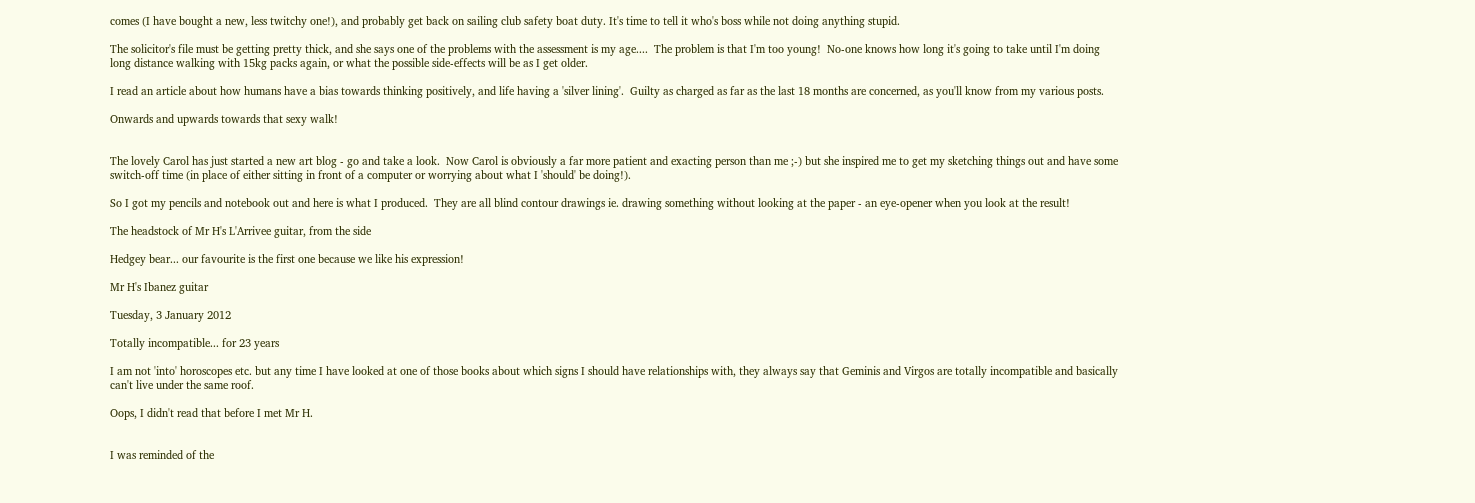comes (I have bought a new, less twitchy one!), and probably get back on sailing club safety boat duty. It's time to tell it who's boss while not doing anything stupid.

The solicitor's file must be getting pretty thick, and she says one of the problems with the assessment is my age....  The problem is that I'm too young!  No-one knows how long it's going to take until I'm doing long distance walking with 15kg packs again, or what the possible side-effects will be as I get older.

I read an article about how humans have a bias towards thinking positively, and life having a 'silver lining'.  Guilty as charged as far as the last 18 months are concerned, as you'll know from my various posts.

Onwards and upwards towards that sexy walk!


The lovely Carol has just started a new art blog - go and take a look.  Now Carol is obviously a far more patient and exacting person than me ;-) but she inspired me to get my sketching things out and have some switch-off time (in place of either sitting in front of a computer or worrying about what I 'should' be doing!).

So I got my pencils and notebook out and here is what I produced.  They are all blind contour drawings ie. drawing something without looking at the paper - an eye-opener when you look at the result!

The headstock of Mr H's L'Arrivee guitar, from the side

Hedgey bear... our favourite is the first one because we like his expression!

Mr H's Ibanez guitar

Tuesday, 3 January 2012

Totally incompatible... for 23 years

I am not 'into' horoscopes etc. but any time I have looked at one of those books about which signs I should have relationships with, they always say that Geminis and Virgos are totally incompatible and basically can't live under the same roof.

Oops, I didn't read that before I met Mr H.


I was reminded of the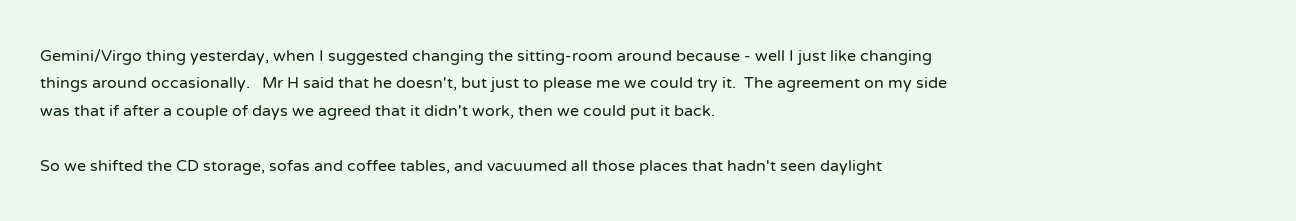Gemini/Virgo thing yesterday, when I suggested changing the sitting-room around because - well I just like changing things around occasionally.   Mr H said that he doesn't, but just to please me we could try it.  The agreement on my side was that if after a couple of days we agreed that it didn't work, then we could put it back.

So we shifted the CD storage, sofas and coffee tables, and vacuumed all those places that hadn't seen daylight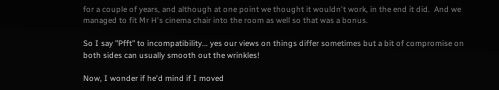for a couple of years, and although at one point we thought it wouldn't work, in the end it did.  And we managed to fit Mr H's cinema chair into the room as well so that was a bonus.

So I say "Pfft" to incompatibility... yes our views on things differ sometimes but a bit of compromise on both sides can usually smooth out the wrinkles!

Now, I wonder if he'd mind if I moved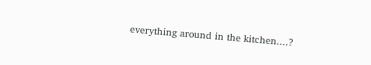everything around in the kitchen....?